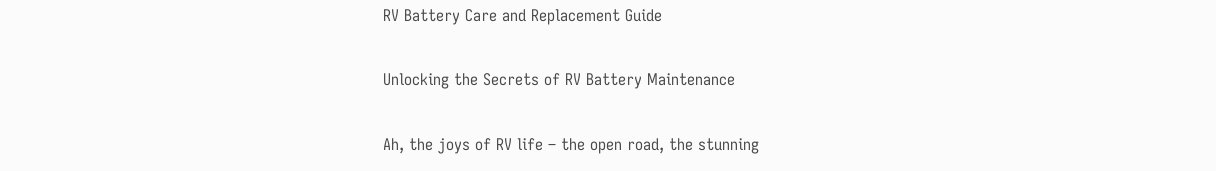RV Battery Care and Replacement Guide

Unlocking the Secrets of RV Battery Maintenance

Ah, the joys of RV life – the open road, the stunning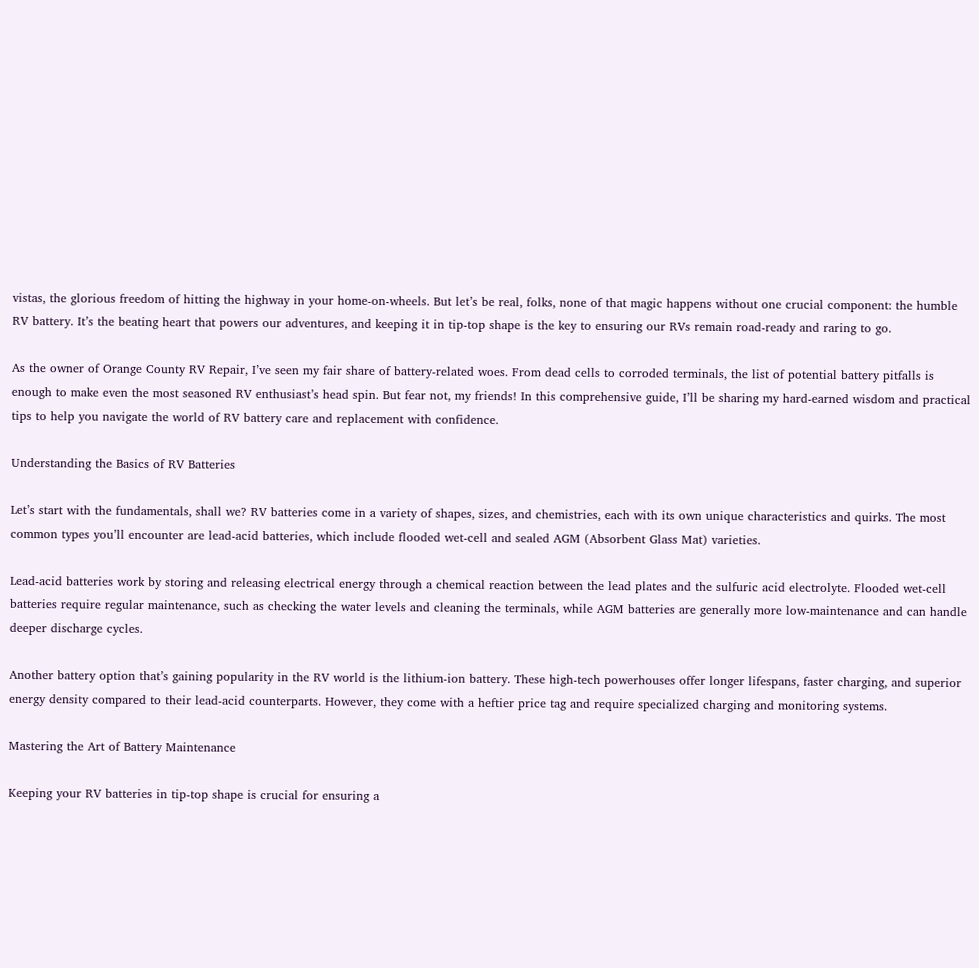vistas, the glorious freedom of hitting the highway in your home-on-wheels. But let’s be real, folks, none of that magic happens without one crucial component: the humble RV battery. It’s the beating heart that powers our adventures, and keeping it in tip-top shape is the key to ensuring our RVs remain road-ready and raring to go.

As the owner of Orange County RV Repair, I’ve seen my fair share of battery-related woes. From dead cells to corroded terminals, the list of potential battery pitfalls is enough to make even the most seasoned RV enthusiast’s head spin. But fear not, my friends! In this comprehensive guide, I’ll be sharing my hard-earned wisdom and practical tips to help you navigate the world of RV battery care and replacement with confidence.

Understanding the Basics of RV Batteries

Let’s start with the fundamentals, shall we? RV batteries come in a variety of shapes, sizes, and chemistries, each with its own unique characteristics and quirks. The most common types you’ll encounter are lead-acid batteries, which include flooded wet-cell and sealed AGM (Absorbent Glass Mat) varieties.

Lead-acid batteries work by storing and releasing electrical energy through a chemical reaction between the lead plates and the sulfuric acid electrolyte. Flooded wet-cell batteries require regular maintenance, such as checking the water levels and cleaning the terminals, while AGM batteries are generally more low-maintenance and can handle deeper discharge cycles.

Another battery option that’s gaining popularity in the RV world is the lithium-ion battery. These high-tech powerhouses offer longer lifespans, faster charging, and superior energy density compared to their lead-acid counterparts. However, they come with a heftier price tag and require specialized charging and monitoring systems.

Mastering the Art of Battery Maintenance

Keeping your RV batteries in tip-top shape is crucial for ensuring a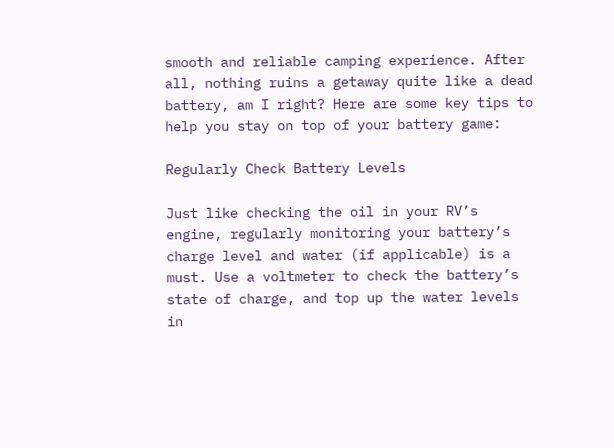smooth and reliable camping experience. After all, nothing ruins a getaway quite like a dead battery, am I right? Here are some key tips to help you stay on top of your battery game:

Regularly Check Battery Levels

Just like checking the oil in your RV’s engine, regularly monitoring your battery’s charge level and water (if applicable) is a must. Use a voltmeter to check the battery’s state of charge, and top up the water levels in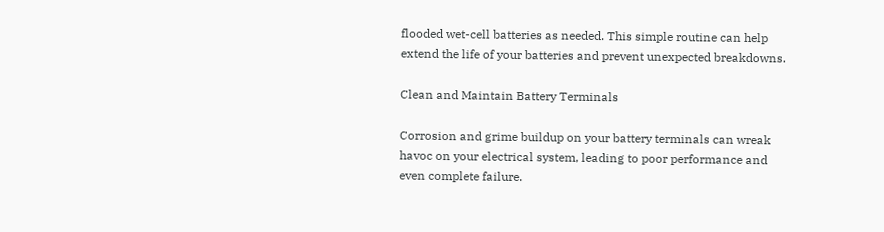flooded wet-cell batteries as needed. This simple routine can help extend the life of your batteries and prevent unexpected breakdowns.

Clean and Maintain Battery Terminals

Corrosion and grime buildup on your battery terminals can wreak havoc on your electrical system, leading to poor performance and even complete failure.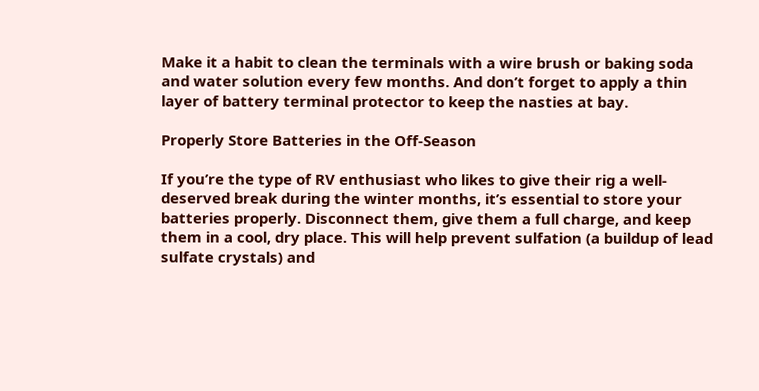Make it a habit to clean the terminals with a wire brush or baking soda and water solution every few months. And don’t forget to apply a thin layer of battery terminal protector to keep the nasties at bay.

Properly Store Batteries in the Off-Season

If you’re the type of RV enthusiast who likes to give their rig a well-deserved break during the winter months, it’s essential to store your batteries properly. Disconnect them, give them a full charge, and keep them in a cool, dry place. This will help prevent sulfation (a buildup of lead sulfate crystals) and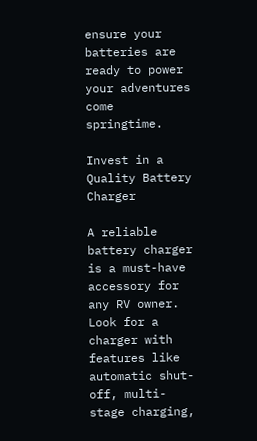ensure your batteries are ready to power your adventures come springtime.

Invest in a Quality Battery Charger

A reliable battery charger is a must-have accessory for any RV owner. Look for a charger with features like automatic shut-off, multi-stage charging,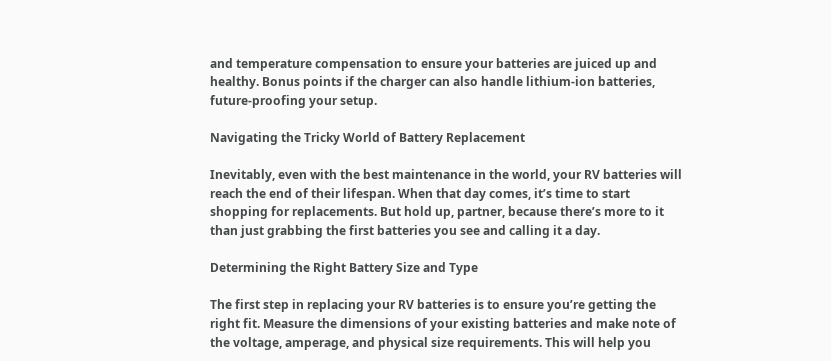and temperature compensation to ensure your batteries are juiced up and healthy. Bonus points if the charger can also handle lithium-ion batteries, future-proofing your setup.

Navigating the Tricky World of Battery Replacement

Inevitably, even with the best maintenance in the world, your RV batteries will reach the end of their lifespan. When that day comes, it’s time to start shopping for replacements. But hold up, partner, because there’s more to it than just grabbing the first batteries you see and calling it a day.

Determining the Right Battery Size and Type

The first step in replacing your RV batteries is to ensure you’re getting the right fit. Measure the dimensions of your existing batteries and make note of the voltage, amperage, and physical size requirements. This will help you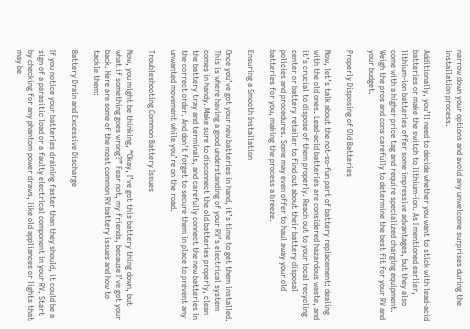narrow down your options and avoid any unwelcome surprises during the installation process.

Additionally, you’ll need to decide whether you want to stick with lead-acid batteries or make the switch to lithium-ion. As I mentioned earlier, lithium-ion batteries offer some impressive advantages, but they also come with a higher price tag and require specialized charging equipment. Weigh the pros and cons carefully to determine the best fit for your RV and your budget.

Properly Disposing of Old Batteries

Now, let’s talk about the not-so-fun part of battery replacement: dealing with the old ones. Lead-acid batteries are considered hazardous waste, and it’s crucial to dispose of them properly. Reach out to your local recycling center or battery retailer to find out about their battery disposal policies and procedures. Some may even offer to haul away your old batteries for you, making the process a breeze.

Ensuring a Smooth Installation

Once you’ve got your new batteries in hand, it’s time to get them installed. This is where having a good understanding of your RV’s electrical system comes in handy. Make sure to disconnect the old batteries properly, clean the battery tray and terminals, and carefully connect the new batteries in the correct order. And don’t forget to secure them in place to prevent any unwanted movement while you’re on the road.

Troubleshooting Common Battery Issues

Now, you might be thinking, “Okay, I’ve got this battery thing down, but what if something goes wrong?” Fear not, my friends, because I’ve got your back. Here are some of the most common RV battery issues and how to tackle them:

Battery Drain and Excessive Discharge

If you notice your batteries draining faster than they should, it could be a sign of a parasitic load or a faulty electrical component in your RV. Start by checking for any phantom power draws, like old appliances or lights that may be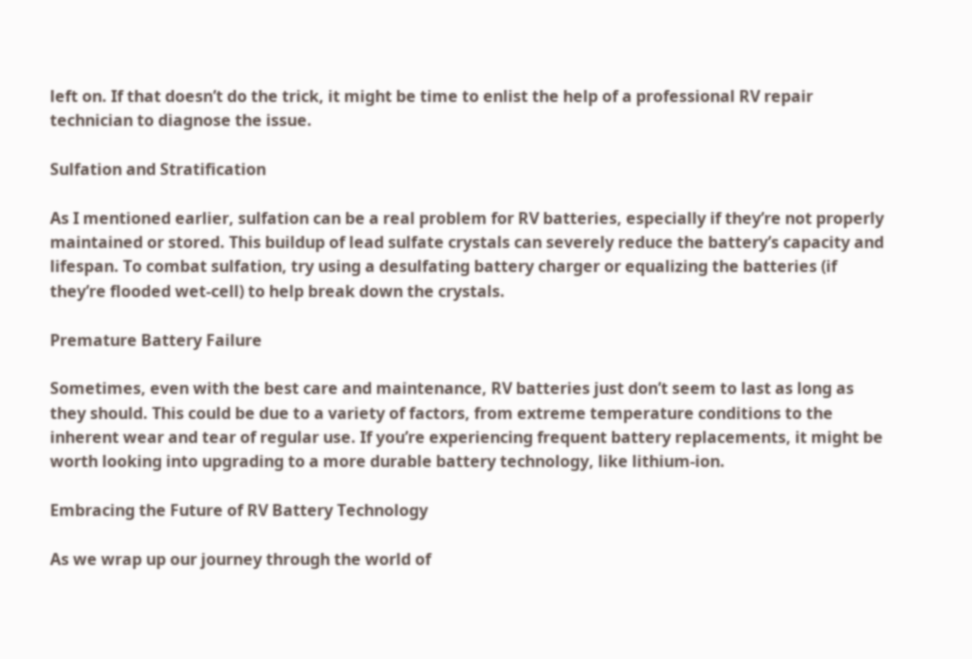left on. If that doesn’t do the trick, it might be time to enlist the help of a professional RV repair technician to diagnose the issue.

Sulfation and Stratification

As I mentioned earlier, sulfation can be a real problem for RV batteries, especially if they’re not properly maintained or stored. This buildup of lead sulfate crystals can severely reduce the battery’s capacity and lifespan. To combat sulfation, try using a desulfating battery charger or equalizing the batteries (if they’re flooded wet-cell) to help break down the crystals.

Premature Battery Failure

Sometimes, even with the best care and maintenance, RV batteries just don’t seem to last as long as they should. This could be due to a variety of factors, from extreme temperature conditions to the inherent wear and tear of regular use. If you’re experiencing frequent battery replacements, it might be worth looking into upgrading to a more durable battery technology, like lithium-ion.

Embracing the Future of RV Battery Technology

As we wrap up our journey through the world of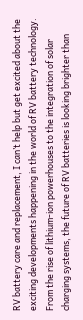RV battery care and replacement, I can’t help but get excited about the exciting developments happening in the world of RV battery technology. From the rise of lithium-ion powerhouses to the integration of solar charging systems, the future of RV batteries is looking brighter than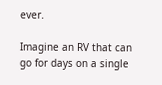ever.

Imagine an RV that can go for days on a single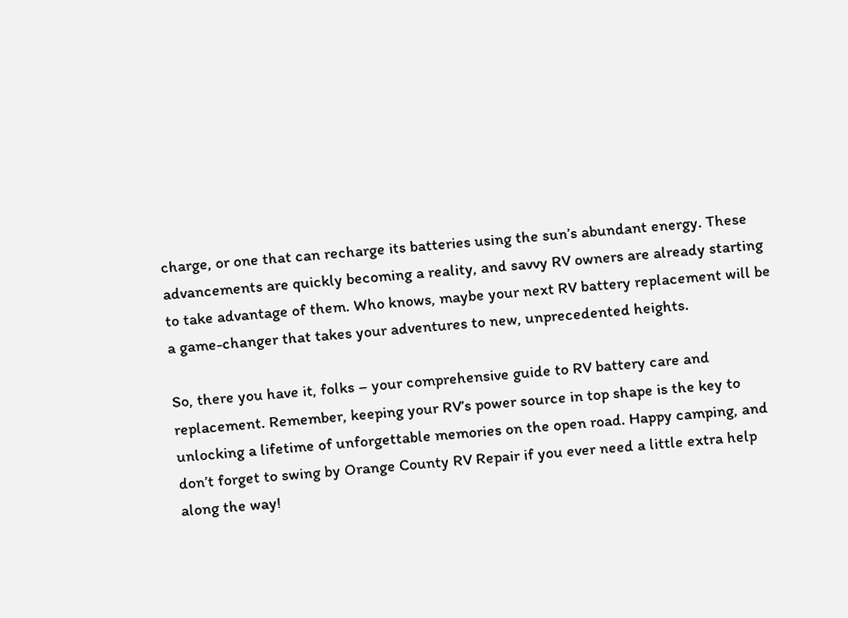charge, or one that can recharge its batteries using the sun’s abundant energy. These advancements are quickly becoming a reality, and savvy RV owners are already starting to take advantage of them. Who knows, maybe your next RV battery replacement will be a game-changer that takes your adventures to new, unprecedented heights.

So, there you have it, folks – your comprehensive guide to RV battery care and replacement. Remember, keeping your RV’s power source in top shape is the key to unlocking a lifetime of unforgettable memories on the open road. Happy camping, and don’t forget to swing by Orange County RV Repair if you ever need a little extra help along the way!